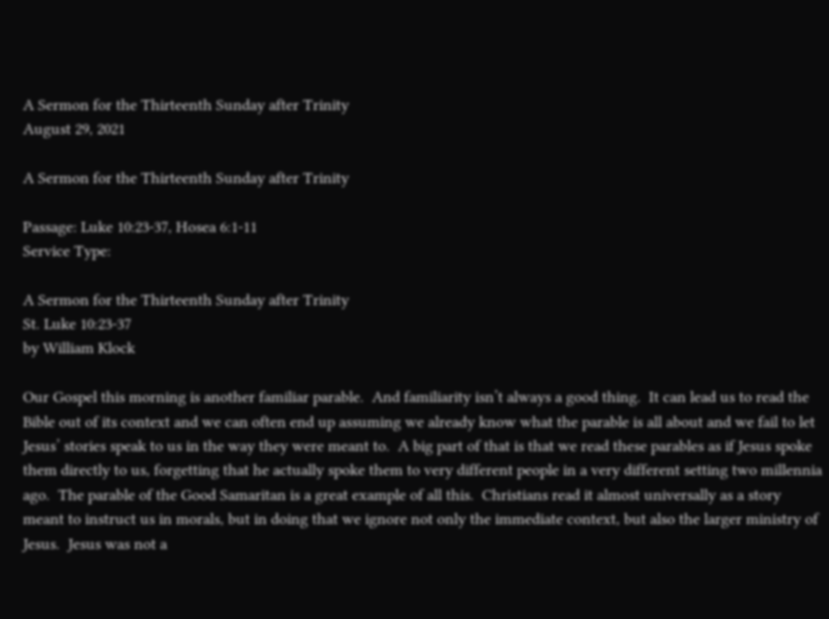A Sermon for the Thirteenth Sunday after Trinity
August 29, 2021

A Sermon for the Thirteenth Sunday after Trinity

Passage: Luke 10:23-37, Hosea 6:1-11
Service Type:

A Sermon for the Thirteenth Sunday after Trinity
St. Luke 10:23-37
by William Klock

Our Gospel this morning is another familiar parable.  And familiarity isn’t always a good thing.  It can lead us to read the Bible out of its context and we can often end up assuming we already know what the parable is all about and we fail to let Jesus’ stories speak to us in the way they were meant to.  A big part of that is that we read these parables as if Jesus spoke them directly to us, forgetting that he actually spoke them to very different people in a very different setting two millennia ago.  The parable of the Good Samaritan is a great example of all this.  Christians read it almost universally as a story meant to instruct us in morals, but in doing that we ignore not only the immediate context, but also the larger ministry of Jesus.  Jesus was not a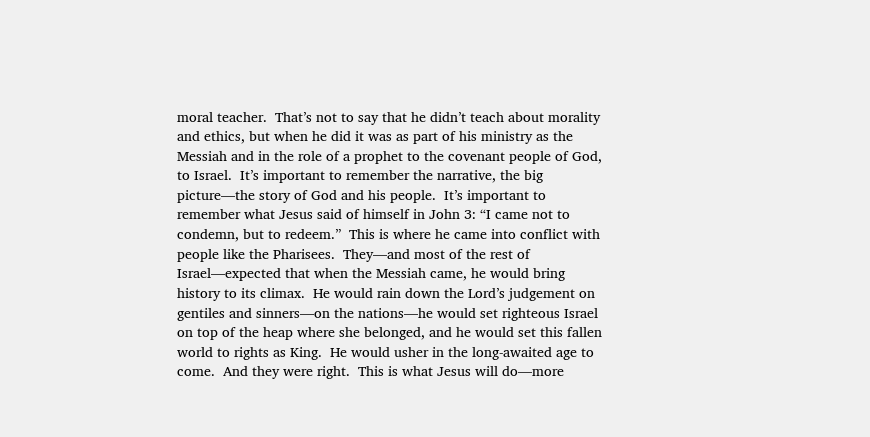moral teacher.  That’s not to say that he didn’t teach about morality and ethics, but when he did it was as part of his ministry as the Messiah and in the role of a prophet to the covenant people of God, to Israel.  It’s important to remember the narrative, the big picture—the story of God and his people.  It’s important to remember what Jesus said of himself in John 3: “I came not to condemn, but to redeem.”  This is where he came into conflict with people like the Pharisees.  They—and most of the rest of Israel—expected that when the Messiah came, he would bring history to its climax.  He would rain down the Lord’s judgement on gentiles and sinners—on the nations—he would set righteous Israel on top of the heap where she belonged, and he would set this fallen world to rights as King.  He would usher in the long-awaited age to come.  And they were right.  This is what Jesus will do—more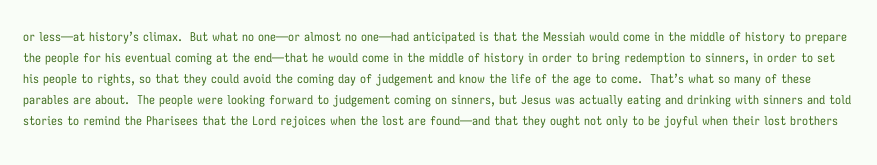or less—at history’s climax.  But what no one—or almost no one—had anticipated is that the Messiah would come in the middle of history to prepare the people for his eventual coming at the end—that he would come in the middle of history in order to bring redemption to sinners, in order to set his people to rights, so that they could avoid the coming day of judgement and know the life of the age to come.  That’s what so many of these parables are about.  The people were looking forward to judgement coming on sinners, but Jesus was actually eating and drinking with sinners and told stories to remind the Pharisees that the Lord rejoices when the lost are found—and that they ought not only to be joyful when their lost brothers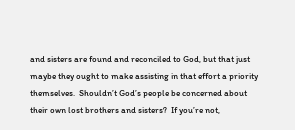and sisters are found and reconciled to God, but that just maybe they ought to make assisting in that effort a priority themselves.  Shouldn’t God’s people be concerned about their own lost brothers and sisters?  If you’re not,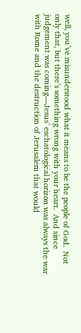well, you’ve misunderstood what it means to be the people of God.  Not only that, but there’s something wrong with your heart.  And since judgement was coming—Jesus’ eschatological horizon was always the war with Rome and the destruction of Jerusalem that would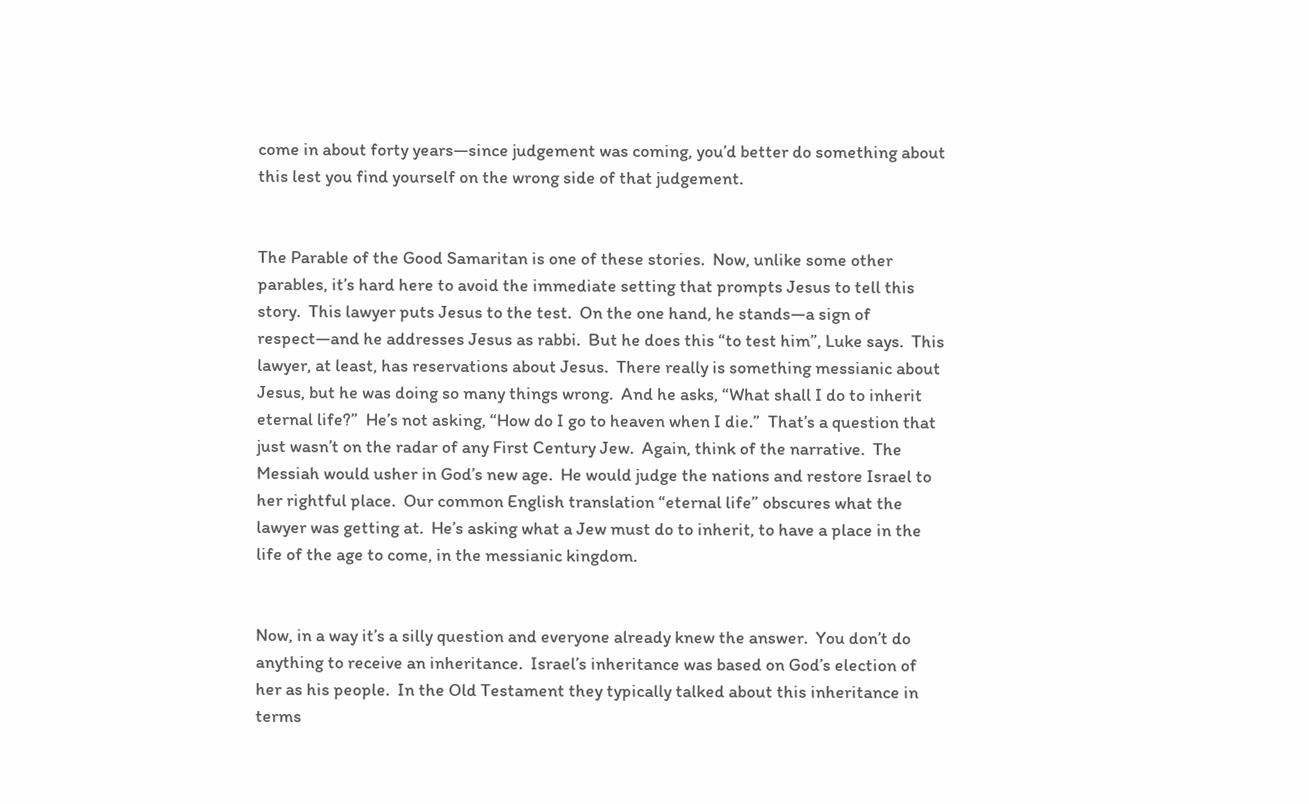come in about forty years—since judgement was coming, you’d better do something about this lest you find yourself on the wrong side of that judgement.


The Parable of the Good Samaritan is one of these stories.  Now, unlike some other parables, it’s hard here to avoid the immediate setting that prompts Jesus to tell this story.  This lawyer puts Jesus to the test.  On the one hand, he stands—a sign of respect—and he addresses Jesus as rabbi.  But he does this “to test him”, Luke says.  This lawyer, at least, has reservations about Jesus.  There really is something messianic about Jesus, but he was doing so many things wrong.  And he asks, “What shall I do to inherit eternal life?”  He’s not asking, “How do I go to heaven when I die.”  That’s a question that just wasn’t on the radar of any First Century Jew.  Again, think of the narrative.  The Messiah would usher in God’s new age.  He would judge the nations and restore Israel to her rightful place.  Our common English translation “eternal life” obscures what the lawyer was getting at.  He’s asking what a Jew must do to inherit, to have a place in the life of the age to come, in the messianic kingdom.


Now, in a way it’s a silly question and everyone already knew the answer.  You don’t do anything to receive an inheritance.  Israel’s inheritance was based on God’s election of her as his people.  In the Old Testament they typically talked about this inheritance in terms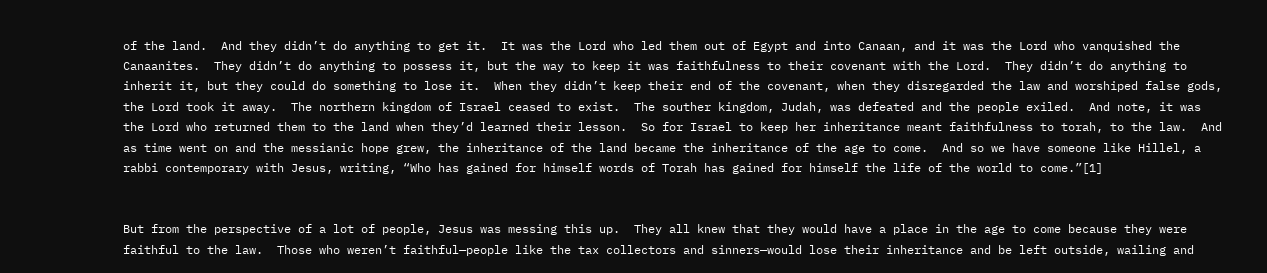of the land.  And they didn’t do anything to get it.  It was the Lord who led them out of Egypt and into Canaan, and it was the Lord who vanquished the Canaanites.  They didn’t do anything to possess it, but the way to keep it was faithfulness to their covenant with the Lord.  They didn’t do anything to inherit it, but they could do something to lose it.  When they didn’t keep their end of the covenant, when they disregarded the law and worshiped false gods, the Lord took it away.  The northern kingdom of Israel ceased to exist.  The souther kingdom, Judah, was defeated and the people exiled.  And note, it was the Lord who returned them to the land when they’d learned their lesson.  So for Israel to keep her inheritance meant faithfulness to torah, to the law.  And as time went on and the messianic hope grew, the inheritance of the land became the inheritance of the age to come.  And so we have someone like Hillel, a rabbi contemporary with Jesus, writing, “Who has gained for himself words of Torah has gained for himself the life of the world to come.”[1]


But from the perspective of a lot of people, Jesus was messing this up.  They all knew that they would have a place in the age to come because they were faithful to the law.  Those who weren’t faithful—people like the tax collectors and sinners—would lose their inheritance and be left outside, wailing and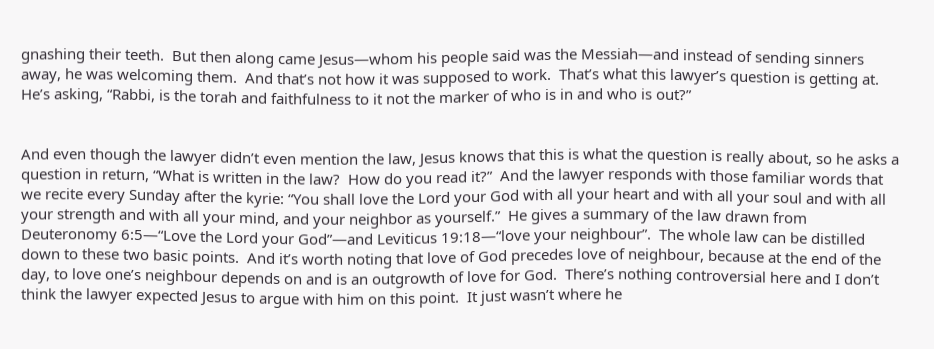gnashing their teeth.  But then along came Jesus—whom his people said was the Messiah—and instead of sending sinners away, he was welcoming them.  And that’s not how it was supposed to work.  That’s what this lawyer’s question is getting at.  He’s asking, “Rabbi, is the torah and faithfulness to it not the marker of who is in and who is out?”


And even though the lawyer didn’t even mention the law, Jesus knows that this is what the question is really about, so he asks a question in return, “What is written in the law?  How do you read it?”  And the lawyer responds with those familiar words that we recite every Sunday after the kyrie: “You shall love the Lord your God with all your heart and with all your soul and with all your strength and with all your mind, and your neighbor as yourself.”  He gives a summary of the law drawn from Deuteronomy 6:5—“Love the Lord your God”—and Leviticus 19:18—“love your neighbour”.  The whole law can be distilled down to these two basic points.  And it’s worth noting that love of God precedes love of neighbour, because at the end of the day, to love one’s neighbour depends on and is an outgrowth of love for God.  There’s nothing controversial here and I don’t think the lawyer expected Jesus to argue with him on this point.  It just wasn’t where he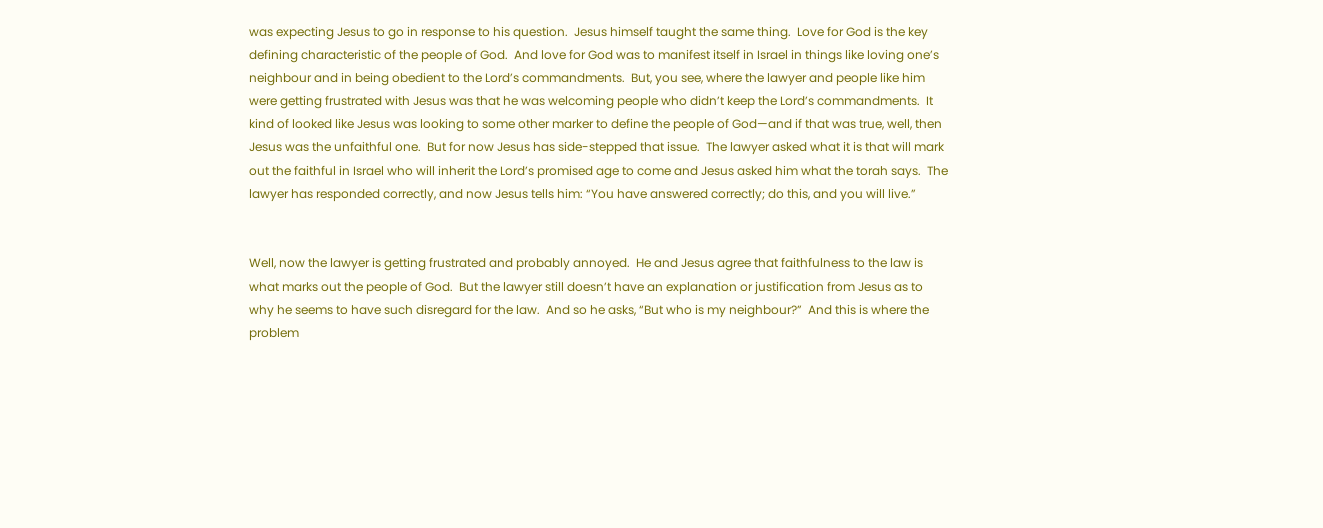was expecting Jesus to go in response to his question.  Jesus himself taught the same thing.  Love for God is the key defining characteristic of the people of God.  And love for God was to manifest itself in Israel in things like loving one’s neighbour and in being obedient to the Lord’s commandments.  But, you see, where the lawyer and people like him were getting frustrated with Jesus was that he was welcoming people who didn’t keep the Lord’s commandments.  It kind of looked like Jesus was looking to some other marker to define the people of God—and if that was true, well, then Jesus was the unfaithful one.  But for now Jesus has side-stepped that issue.  The lawyer asked what it is that will mark out the faithful in Israel who will inherit the Lord’s promised age to come and Jesus asked him what the torah says.  The lawyer has responded correctly, and now Jesus tells him: “You have answered correctly; do this, and you will live.”


Well, now the lawyer is getting frustrated and probably annoyed.  He and Jesus agree that faithfulness to the law is what marks out the people of God.  But the lawyer still doesn’t have an explanation or justification from Jesus as to why he seems to have such disregard for the law.  And so he asks, “But who is my neighbour?”  And this is where the problem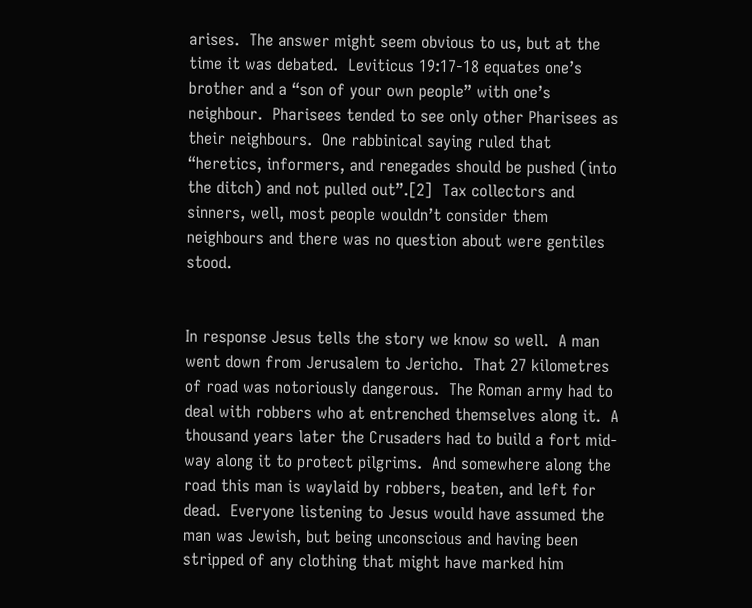arises.  The answer might seem obvious to us, but at the time it was debated.  Leviticus 19:17-18 equates one’s brother and a “son of your own people” with one’s neighbour.  Pharisees tended to see only other Pharisees as their neighbours.  One rabbinical saying ruled that “heretics, informers, and renegades should be pushed (into the ditch) and not pulled out”.[2]  Tax collectors and sinners, well, most people wouldn’t consider them neighbours and there was no question about were gentiles stood.


In response Jesus tells the story we know so well.  A man went down from Jerusalem to Jericho.  That 27 kilometres of road was notoriously dangerous.  The Roman army had to deal with robbers who at entrenched themselves along it.  A thousand years later the Crusaders had to build a fort mid-way along it to protect pilgrims.  And somewhere along the road this man is waylaid by robbers, beaten, and left for dead.  Everyone listening to Jesus would have assumed the man was Jewish, but being unconscious and having been stripped of any clothing that might have marked him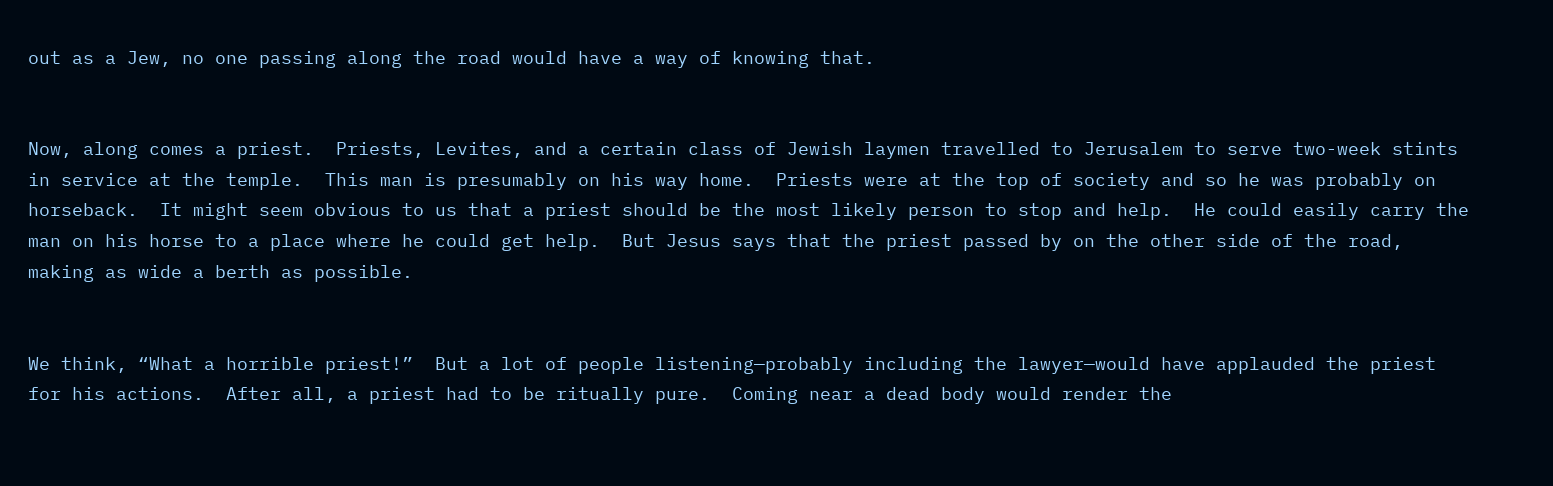out as a Jew, no one passing along the road would have a way of knowing that.


Now, along comes a priest.  Priests, Levites, and a certain class of Jewish laymen travelled to Jerusalem to serve two-week stints in service at the temple.  This man is presumably on his way home.  Priests were at the top of society and so he was probably on horseback.  It might seem obvious to us that a priest should be the most likely person to stop and help.  He could easily carry the man on his horse to a place where he could get help.  But Jesus says that the priest passed by on the other side of the road, making as wide a berth as possible.


We think, “What a horrible priest!”  But a lot of people listening—probably including the lawyer—would have applauded the priest for his actions.  After all, a priest had to be ritually pure.  Coming near a dead body would render the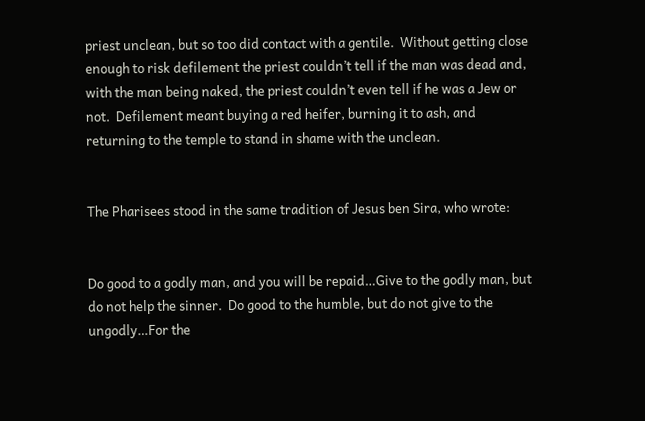priest unclean, but so too did contact with a gentile.  Without getting close enough to risk defilement the priest couldn’t tell if the man was dead and, with the man being naked, the priest couldn’t even tell if he was a Jew or not.  Defilement meant buying a red heifer, burning it to ash, and returning to the temple to stand in shame with the unclean.


The Pharisees stood in the same tradition of Jesus ben Sira, who wrote:


Do good to a godly man, and you will be repaid…Give to the godly man, but do not help the sinner.  Do good to the humble, but do not give to the ungodly…For the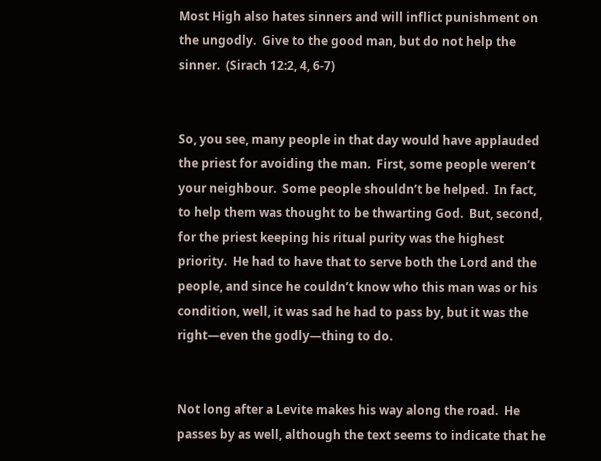Most High also hates sinners and will inflict punishment on the ungodly.  Give to the good man, but do not help the sinner.  (Sirach 12:2, 4, 6-7)


So, you see, many people in that day would have applauded the priest for avoiding the man.  First, some people weren’t your neighbour.  Some people shouldn’t be helped.  In fact, to help them was thought to be thwarting God.  But, second, for the priest keeping his ritual purity was the highest priority.  He had to have that to serve both the Lord and the people, and since he couldn’t know who this man was or his condition, well, it was sad he had to pass by, but it was the right—even the godly—thing to do.


Not long after a Levite makes his way along the road.  He passes by as well, although the text seems to indicate that he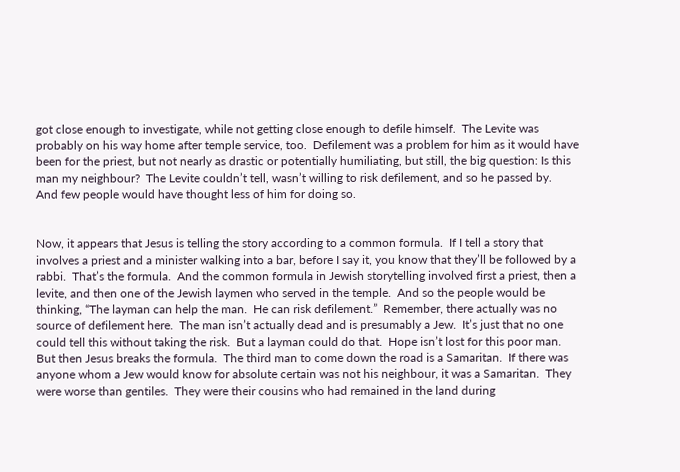got close enough to investigate, while not getting close enough to defile himself.  The Levite was probably on his way home after temple service, too.  Defilement was a problem for him as it would have been for the priest, but not nearly as drastic or potentially humiliating, but still, the big question: Is this man my neighbour?  The Levite couldn’t tell, wasn’t willing to risk defilement, and so he passed by.  And few people would have thought less of him for doing so.


Now, it appears that Jesus is telling the story according to a common formula.  If I tell a story that involves a priest and a minister walking into a bar, before I say it, you know that they’ll be followed by a rabbi.  That’s the formula.  And the common formula in Jewish storytelling involved first a priest, then a levite, and then one of the Jewish laymen who served in the temple.  And so the people would be thinking, “The layman can help the man.  He can risk defilement.”  Remember, there actually was no source of defilement here.  The man isn’t actually dead and is presumably a Jew.  It’s just that no one could tell this without taking the risk.  But a layman could do that.  Hope isn’t lost for this poor man.  But then Jesus breaks the formula.  The third man to come down the road is a Samaritan.  If there was anyone whom a Jew would know for absolute certain was not his neighbour, it was a Samaritan.  They were worse than gentiles.  They were their cousins who had remained in the land during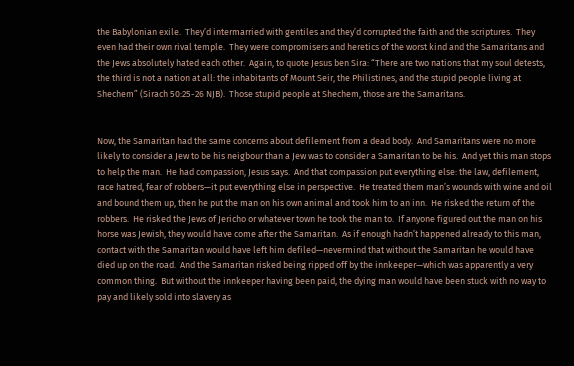the Babylonian exile.  They’d intermarried with gentiles and they’d corrupted the faith and the scriptures.  They even had their own rival temple.  They were compromisers and heretics of the worst kind and the Samaritans and the Jews absolutely hated each other.  Again, to quote Jesus ben Sira: “There are two nations that my soul detests, the third is not a nation at all: the inhabitants of Mount Seir, the Philistines, and the stupid people living at Shechem” (Sirach 50:25-26 NJB).  Those stupid people at Shechem, those are the Samaritans.


Now, the Samaritan had the same concerns about defilement from a dead body.  And Samaritans were no more likely to consider a Jew to be his neigbour than a Jew was to consider a Samaritan to be his.  And yet this man stops to help the man.  He had compassion, Jesus says.  And that compassion put everything else: the law, defilement, race hatred, fear of robbers—it put everything else in perspective.  He treated them man’s wounds with wine and oil and bound them up, then he put the man on his own animal and took him to an inn.  He risked the return of the robbers.  He risked the Jews of Jericho or whatever town he took the man to.  If anyone figured out the man on his horse was Jewish, they would have come after the Samaritan.  As if enough hadn’t happened already to this man, contact with the Samaritan would have left him defiled—nevermind that without the Samaritan he would have died up on the road.  And the Samaritan risked being ripped off by the innkeeper—which was apparently a very common thing.  But without the innkeeper having been paid, the dying man would have been stuck with no way to pay and likely sold into slavery as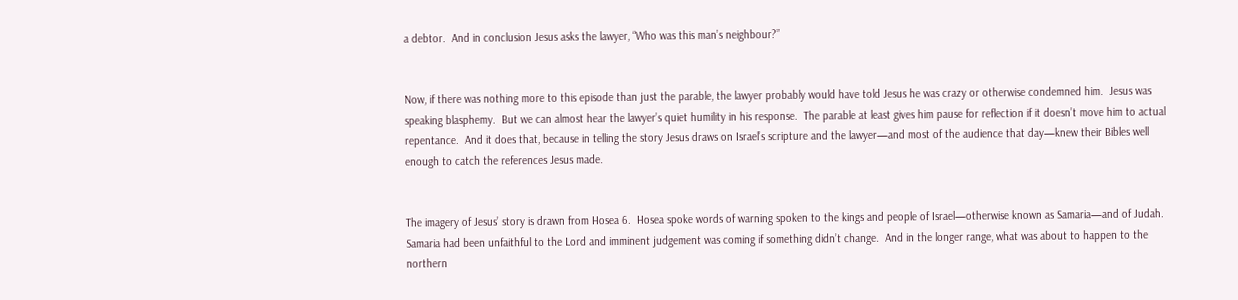a debtor.  And in conclusion Jesus asks the lawyer, “Who was this man’s neighbour?”


Now, if there was nothing more to this episode than just the parable, the lawyer probably would have told Jesus he was crazy or otherwise condemned him.  Jesus was speaking blasphemy.  But we can almost hear the lawyer’s quiet humility in his response.  The parable at least gives him pause for reflection if it doesn’t move him to actual repentance.  And it does that, because in telling the story Jesus draws on Israel’s scripture and the lawyer—and most of the audience that day—knew their Bibles well enough to catch the references Jesus made.


The imagery of Jesus’ story is drawn from Hosea 6.  Hosea spoke words of warning spoken to the kings and people of Israel—otherwise known as Samaria—and of Judah.  Samaria had been unfaithful to the Lord and imminent judgement was coming if something didn’t change.  And in the longer range, what was about to happen to the northern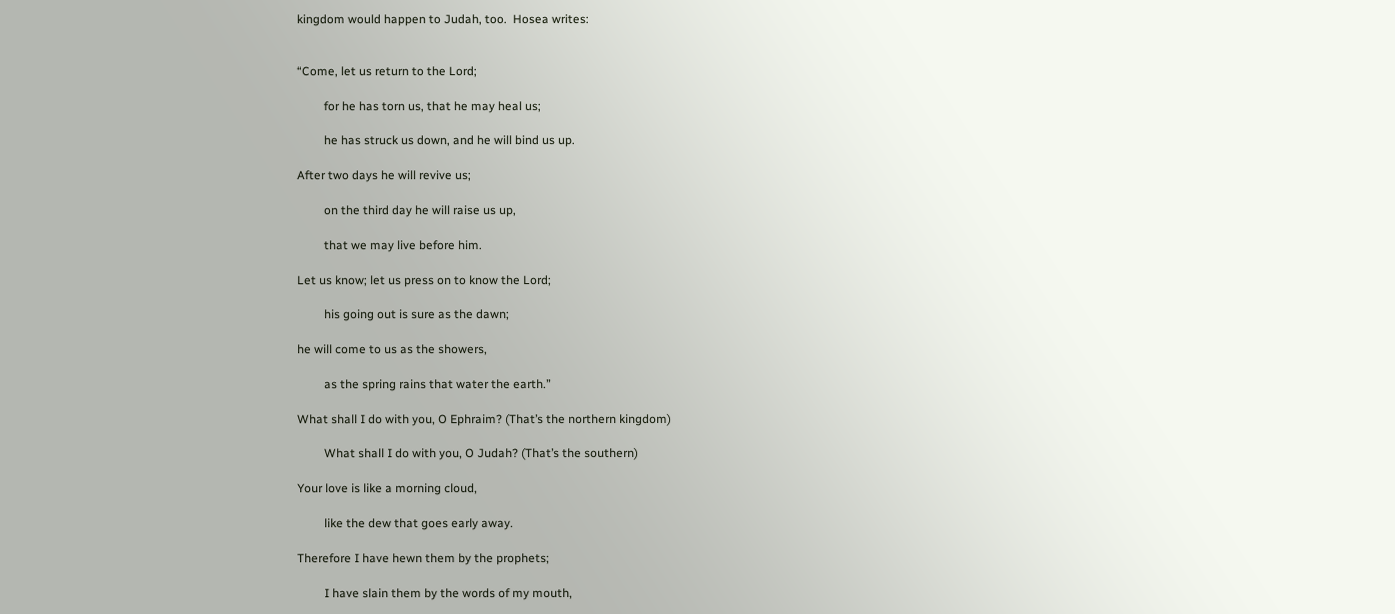kingdom would happen to Judah, too.  Hosea writes:


“Come, let us return to the Lord;

         for he has torn us, that he may heal us;

         he has struck us down, and he will bind us up.

After two days he will revive us;

         on the third day he will raise us up,

         that we may live before him.

Let us know; let us press on to know the Lord;

         his going out is sure as the dawn;

he will come to us as the showers,

         as the spring rains that water the earth.”

What shall I do with you, O Ephraim? (That’s the northern kingdom)

         What shall I do with you, O Judah? (That’s the southern)

Your love is like a morning cloud,

         like the dew that goes early away.

Therefore I have hewn them by the prophets;

         I have slain them by the words of my mouth,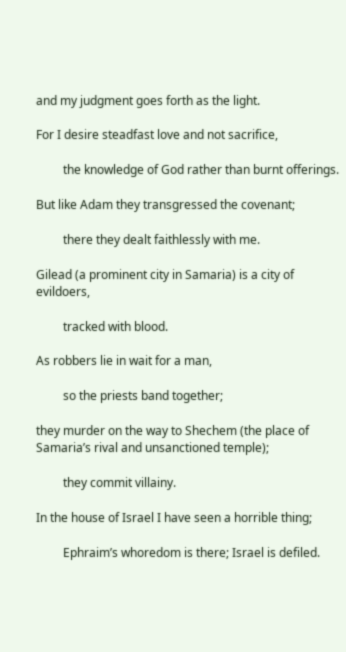and my judgment goes forth as the light.

For I desire steadfast love and not sacrifice,

         the knowledge of God rather than burnt offerings.

But like Adam they transgressed the covenant;

         there they dealt faithlessly with me.

Gilead (a prominent city in Samaria) is a city of evildoers,

         tracked with blood.

As robbers lie in wait for a man,

         so the priests band together;

they murder on the way to Shechem (the place of Samaria’s rival and unsanctioned temple);

         they commit villainy.

In the house of Israel I have seen a horrible thing;

         Ephraim’s whoredom is there; Israel is defiled.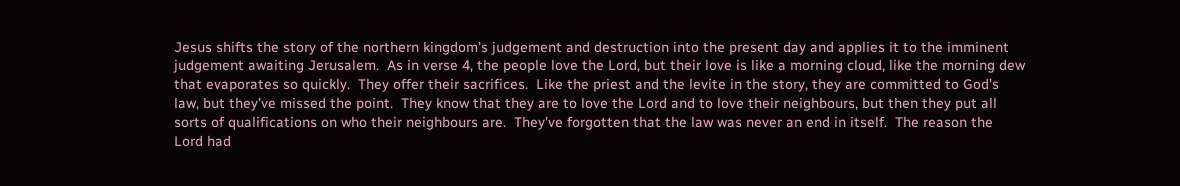Jesus shifts the story of the northern kingdom’s judgement and destruction into the present day and applies it to the imminent judgement awaiting Jerusalem.  As in verse 4, the people love the Lord, but their love is like a morning cloud, like the morning dew that evaporates so quickly.  They offer their sacrifices.  Like the priest and the levite in the story, they are committed to God’s law, but they’ve missed the point.  They know that they are to love the Lord and to love their neighbours, but then they put all sorts of qualifications on who their neighbours are.  They’ve forgotten that the law was never an end in itself.  The reason the Lord had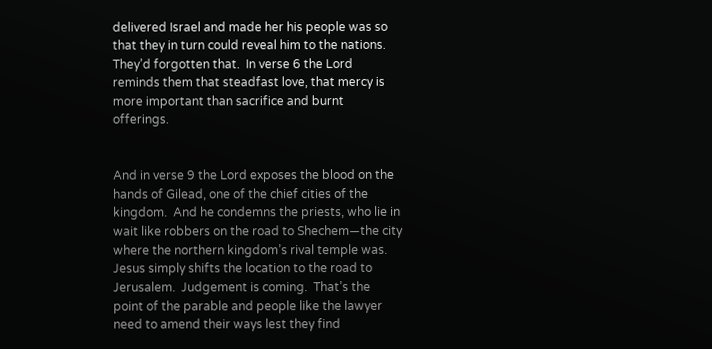delivered Israel and made her his people was so that they in turn could reveal him to the nations.  They’d forgotten that.  In verse 6 the Lord reminds them that steadfast love, that mercy is more important than sacrifice and burnt offerings.


And in verse 9 the Lord exposes the blood on the hands of Gilead, one of the chief cities of the kingdom.  And he condemns the priests, who lie in wait like robbers on the road to Shechem—the city where the northern kingdom’s rival temple was.  Jesus simply shifts the location to the road to Jerusalem.  Judgement is coming.  That’s the point of the parable and people like the lawyer need to amend their ways lest they find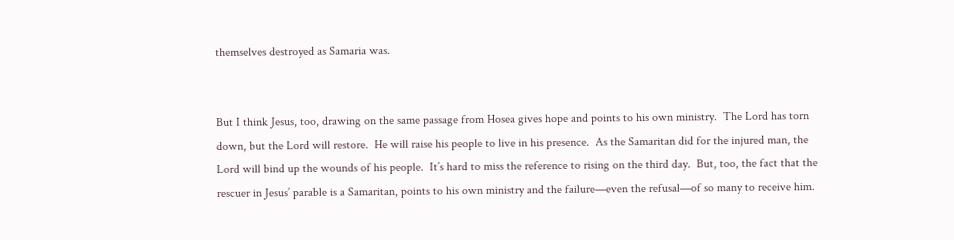themselves destroyed as Samaria was.


But I think Jesus, too, drawing on the same passage from Hosea gives hope and points to his own ministry.  The Lord has torn down, but the Lord will restore.  He will raise his people to live in his presence.  As the Samaritan did for the injured man, the Lord will bind up the wounds of his people.  It’s hard to miss the reference to rising on the third day.  But, too, the fact that the rescuer in Jesus’ parable is a Samaritan, points to his own ministry and the failure—even the refusal—of so many to receive him.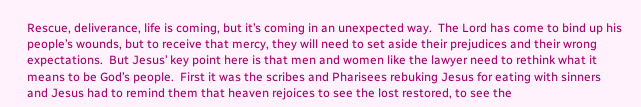Rescue, deliverance, life is coming, but it’s coming in an unexpected way.  The Lord has come to bind up his people’s wounds, but to receive that mercy, they will need to set aside their prejudices and their wrong expectations.  But Jesus’ key point here is that men and women like the lawyer need to rethink what it means to be God’s people.  First it was the scribes and Pharisees rebuking Jesus for eating with sinners and Jesus had to remind them that heaven rejoices to see the lost restored, to see the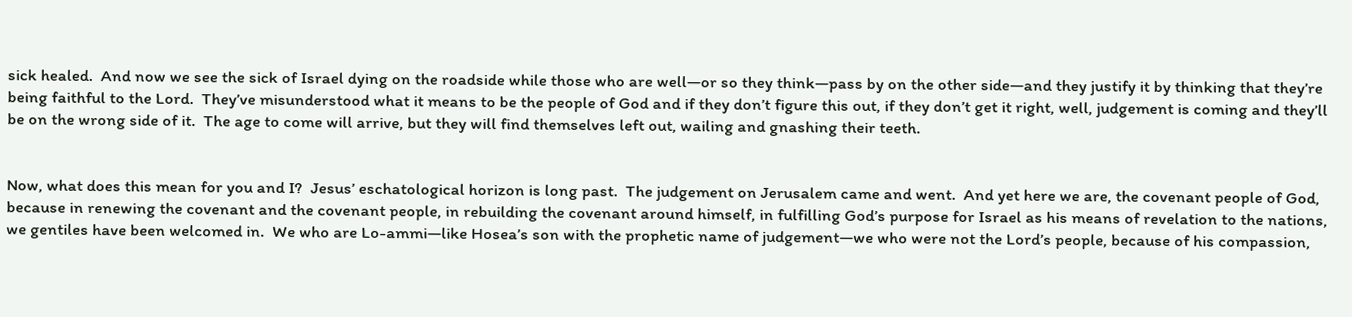sick healed.  And now we see the sick of Israel dying on the roadside while those who are well—or so they think—pass by on the other side—and they justify it by thinking that they’re being faithful to the Lord.  They’ve misunderstood what it means to be the people of God and if they don’t figure this out, if they don’t get it right, well, judgement is coming and they’ll be on the wrong side of it.  The age to come will arrive, but they will find themselves left out, wailing and gnashing their teeth.


Now, what does this mean for you and I?  Jesus’ eschatological horizon is long past.  The judgement on Jerusalem came and went.  And yet here we are, the covenant people of God, because in renewing the covenant and the covenant people, in rebuilding the covenant around himself, in fulfilling God’s purpose for Israel as his means of revelation to the nations, we gentiles have been welcomed in.  We who are Lo-ammi—like Hosea’s son with the prophetic name of judgement—we who were not the Lord’s people, because of his compassion,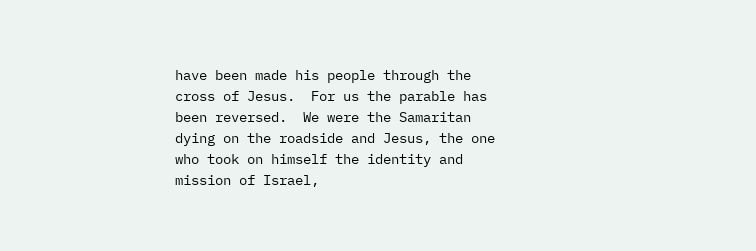have been made his people through the cross of Jesus.  For us the parable has been reversed.  We were the Samaritan dying on the roadside and Jesus, the one who took on himself the identity and mission of Israel,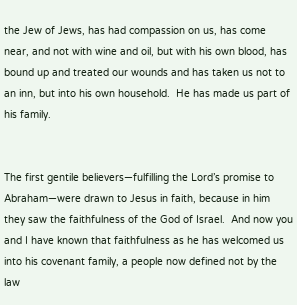the Jew of Jews, has had compassion on us, has come near, and not with wine and oil, but with his own blood, has bound up and treated our wounds and has taken us not to an inn, but into his own household.  He has made us part of his family.


The first gentile believers—fulfilling the Lord’s promise to Abraham—were drawn to Jesus in faith, because in him they saw the faithfulness of the God of Israel.  And now you and I have known that faithfulness as he has welcomed us into his covenant family, a people now defined not by the law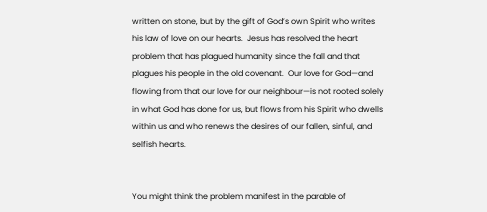written on stone, but by the gift of God’s own Spirit who writes his law of love on our hearts.  Jesus has resolved the heart problem that has plagued humanity since the fall and that plagues his people in the old covenant.  Our love for God—and flowing from that our love for our neighbour—is not rooted solely in what God has done for us, but flows from his Spirit who dwells within us and who renews the desires of our fallen, sinful, and selfish hearts.


You might think the problem manifest in the parable of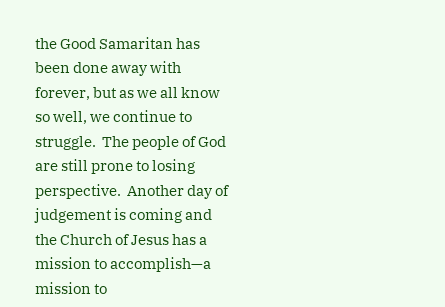the Good Samaritan has been done away with forever, but as we all know so well, we continue to struggle.  The people of God are still prone to losing perspective.  Another day of judgement is coming and the Church of Jesus has a mission to accomplish—a mission to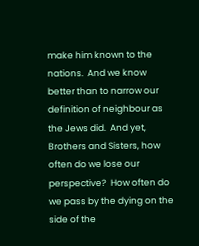make him known to the nations.  And we know better than to narrow our definition of neighbour as the Jews did.  And yet, Brothers and Sisters, how often do we lose our perspective?  How often do we pass by the dying on the side of the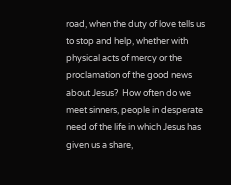road, when the duty of love tells us to stop and help, whether with physical acts of mercy or the proclamation of the good news about Jesus?  How often do we meet sinners, people in desperate need of the life in which Jesus has given us a share,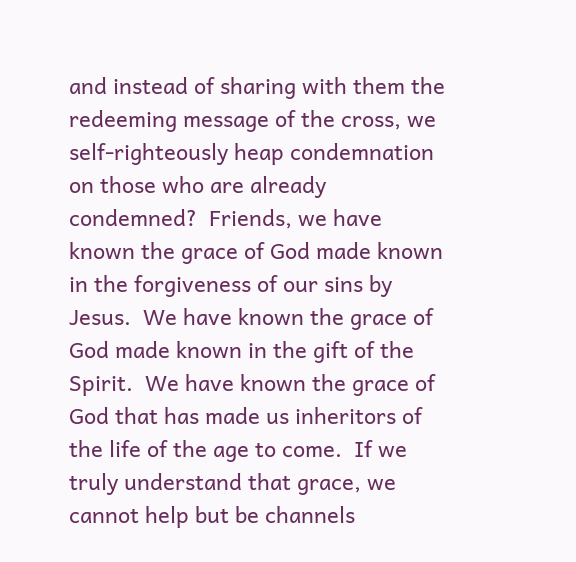and instead of sharing with them the redeeming message of the cross, we self-righteously heap condemnation on those who are already condemned?  Friends, we have known the grace of God made known in the forgiveness of our sins by Jesus.  We have known the grace of God made known in the gift of the Spirit.  We have known the grace of God that has made us inheritors of the life of the age to come.  If we truly understand that grace, we cannot help but be channels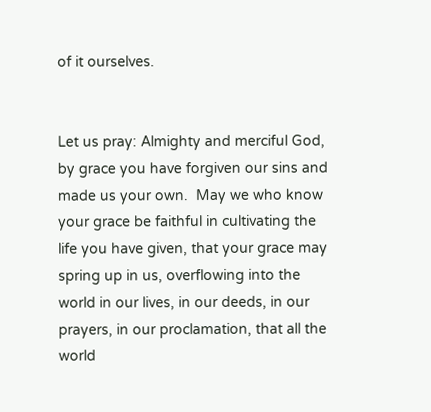of it ourselves.


Let us pray: Almighty and merciful God, by grace you have forgiven our sins and made us your own.  May we who know your grace be faithful in cultivating the life you have given, that your grace may spring up in us, overflowing into the world in our lives, in our deeds, in our prayers, in our proclamation, that all the world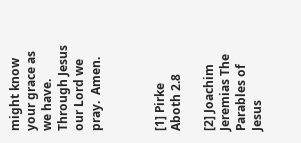might know your grace as we have.  Through Jesus our Lord we pray.  Amen.



[1] Pirke Aboth 2.8

[2] Joachim Jeremias The Parables of Jesus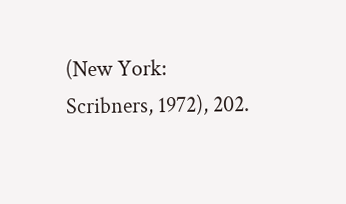(New York: Scribners, 1972), 202.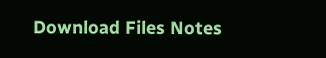Download Files Notes